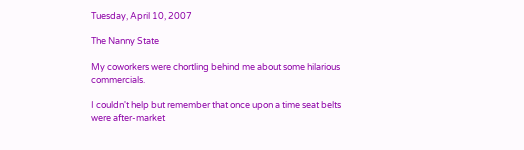Tuesday, April 10, 2007

The Nanny State

My coworkers were chortling behind me about some hilarious commercials.

I couldn't help but remember that once upon a time seat belts were after-market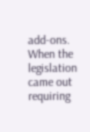add-ons.  When the legislation came out requiring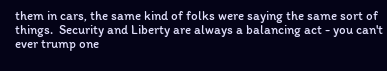them in cars, the same kind of folks were saying the same sort of things.  Security and Liberty are always a balancing act - you can't ever trump one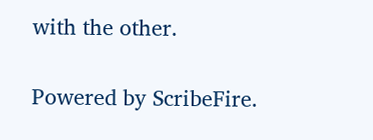with the other.

Powered by ScribeFire.